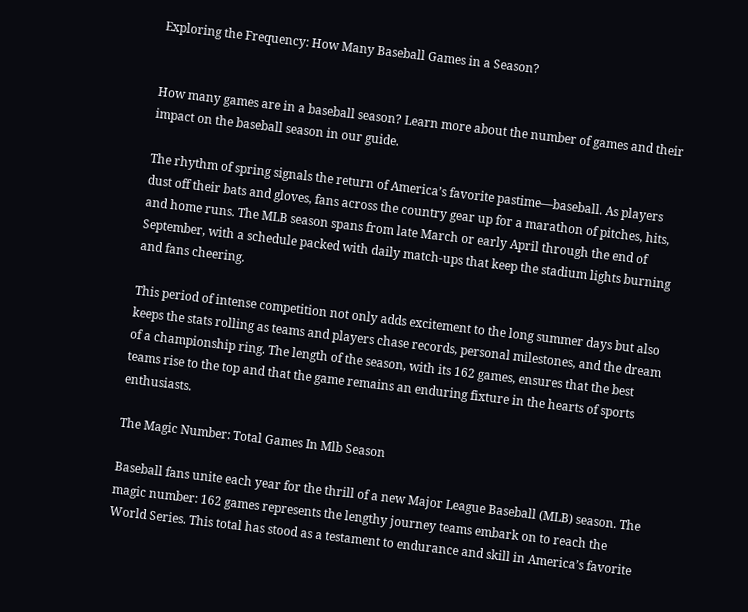Exploring the Frequency: How Many Baseball Games in a Season?


How many games are in a baseball season? Learn more about the number of games and their impact on the baseball season in our guide.

The rhythm of spring signals the return of America’s favorite pastime—baseball. As players dust off their bats and gloves, fans across the country gear up for a marathon of pitches, hits, and home runs. The MLB season spans from late March or early April through the end of September, with a schedule packed with daily match-ups that keep the stadium lights burning and fans cheering.

This period of intense competition not only adds excitement to the long summer days but also keeps the stats rolling as teams and players chase records, personal milestones, and the dream of a championship ring. The length of the season, with its 162 games, ensures that the best teams rise to the top and that the game remains an enduring fixture in the hearts of sports enthusiasts.

The Magic Number: Total Games In Mlb Season

Baseball fans unite each year for the thrill of a new Major League Baseball (MLB) season. The magic number: 162 games represents the lengthy journey teams embark on to reach the World Series. This total has stood as a testament to endurance and skill in America’s favorite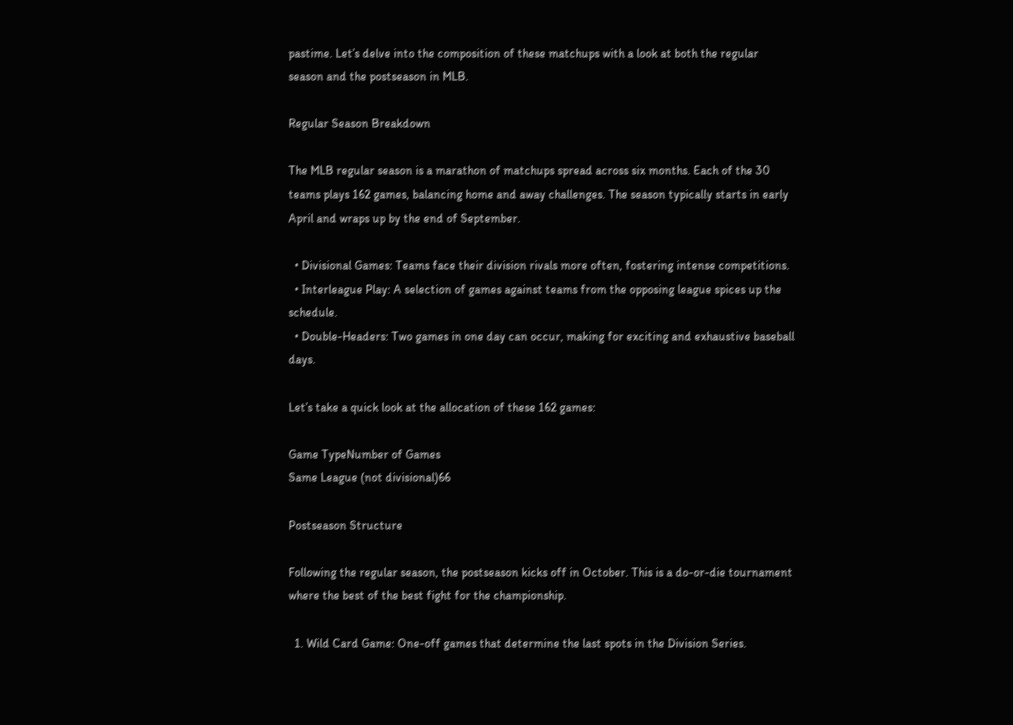pastime. Let’s delve into the composition of these matchups with a look at both the regular season and the postseason in MLB.

Regular Season Breakdown

The MLB regular season is a marathon of matchups spread across six months. Each of the 30 teams plays 162 games, balancing home and away challenges. The season typically starts in early April and wraps up by the end of September.

  • Divisional Games: Teams face their division rivals more often, fostering intense competitions.
  • Interleague Play: A selection of games against teams from the opposing league spices up the schedule.
  • Double-Headers: Two games in one day can occur, making for exciting and exhaustive baseball days.

Let’s take a quick look at the allocation of these 162 games:

Game TypeNumber of Games
Same League (not divisional)66

Postseason Structure

Following the regular season, the postseason kicks off in October. This is a do-or-die tournament where the best of the best fight for the championship.

  1. Wild Card Game: One-off games that determine the last spots in the Division Series.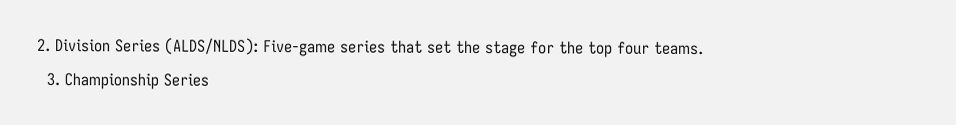2. Division Series (ALDS/NLDS): Five-game series that set the stage for the top four teams.
  3. Championship Series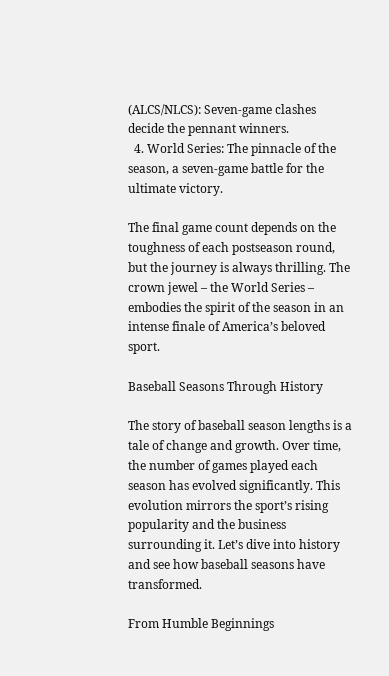(ALCS/NLCS): Seven-game clashes decide the pennant winners.
  4. World Series: The pinnacle of the season, a seven-game battle for the ultimate victory.

The final game count depends on the toughness of each postseason round, but the journey is always thrilling. The crown jewel – the World Series – embodies the spirit of the season in an intense finale of America’s beloved sport.

Baseball Seasons Through History

The story of baseball season lengths is a tale of change and growth. Over time, the number of games played each season has evolved significantly. This evolution mirrors the sport’s rising popularity and the business surrounding it. Let’s dive into history and see how baseball seasons have transformed.

From Humble Beginnings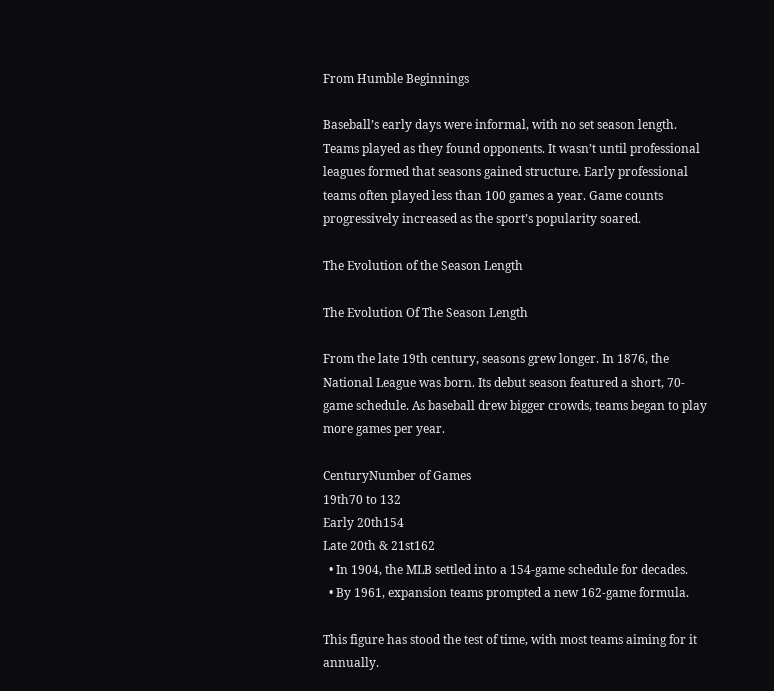From Humble Beginnings

Baseball’s early days were informal, with no set season length. Teams played as they found opponents. It wasn’t until professional leagues formed that seasons gained structure. Early professional teams often played less than 100 games a year. Game counts progressively increased as the sport’s popularity soared.

The Evolution of the Season Length

The Evolution Of The Season Length

From the late 19th century, seasons grew longer. In 1876, the National League was born. Its debut season featured a short, 70-game schedule. As baseball drew bigger crowds, teams began to play more games per year.

CenturyNumber of Games
19th70 to 132
Early 20th154
Late 20th & 21st162
  • In 1904, the MLB settled into a 154-game schedule for decades.
  • By 1961, expansion teams prompted a new 162-game formula.

This figure has stood the test of time, with most teams aiming for it annually.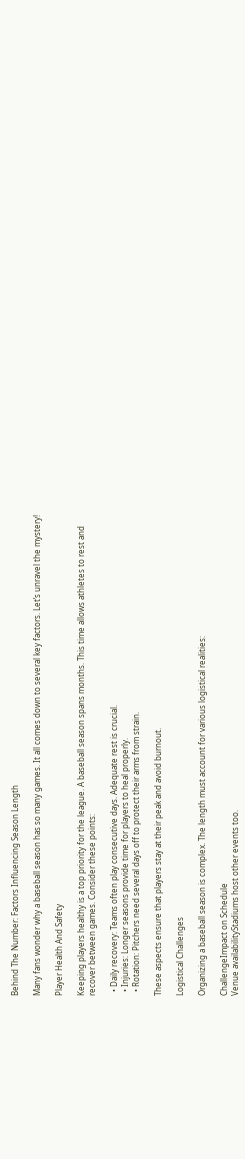Behind The Number: Factors Influencing Season Length

Many fans wonder why a baseball season has so many games. It all comes down to several key factors. Let’s unravel the mystery!

Player Health And Safety

Keeping players healthy is a top priority for the league. A baseball season spans months. This time allows athletes to rest and recover between games. Consider these points:

  • Daily recovery: Teams often play consecutive days. Adequate rest is crucial.
  • Injuries: Longer seasons provide time for players to heal properly.
  • Rotation: Pitchers need several days off to protect their arms from strain.

These aspects ensure that players stay at their peak and avoid burnout.

Logistical Challenges

Organizing a baseball season is complex. The length must account for various logistical realities:

ChallengeImpact on Schedule
Venue availabilityStadiums host other events too.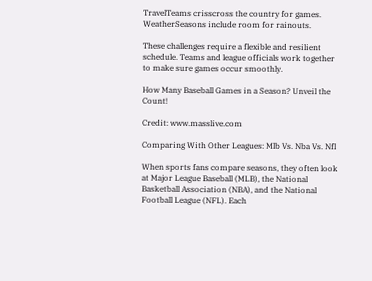TravelTeams crisscross the country for games.
WeatherSeasons include room for rainouts.

These challenges require a flexible and resilient schedule. Teams and league officials work together to make sure games occur smoothly.

How Many Baseball Games in a Season? Unveil the Count!

Credit: www.masslive.com

Comparing With Other Leagues: Mlb Vs. Nba Vs. Nfl

When sports fans compare seasons, they often look at Major League Baseball (MLB), the National Basketball Association (NBA), and the National Football League (NFL). Each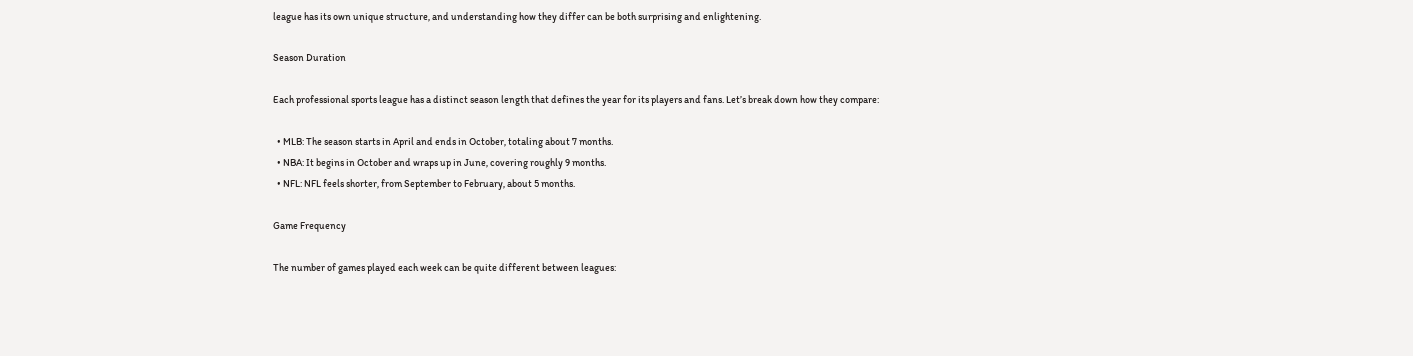league has its own unique structure, and understanding how they differ can be both surprising and enlightening.

Season Duration

Each professional sports league has a distinct season length that defines the year for its players and fans. Let’s break down how they compare:

  • MLB: The season starts in April and ends in October, totaling about 7 months.
  • NBA: It begins in October and wraps up in June, covering roughly 9 months.
  • NFL: NFL feels shorter, from September to February, about 5 months.

Game Frequency

The number of games played each week can be quite different between leagues: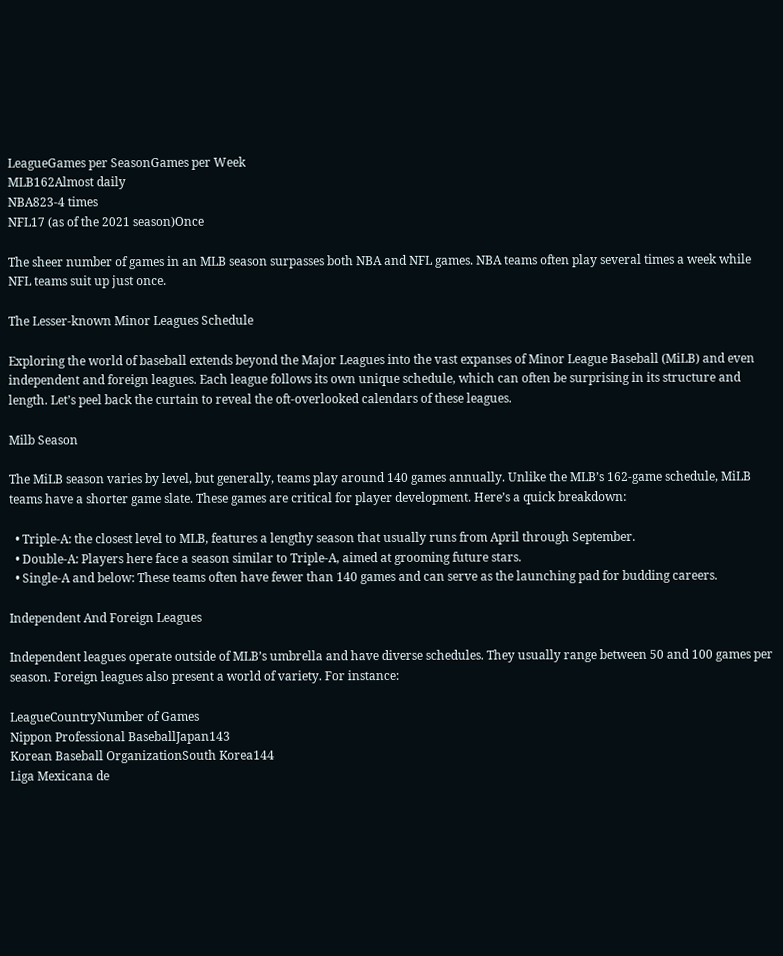LeagueGames per SeasonGames per Week
MLB162Almost daily
NBA823-4 times
NFL17 (as of the 2021 season)Once

The sheer number of games in an MLB season surpasses both NBA and NFL games. NBA teams often play several times a week while NFL teams suit up just once.

The Lesser-known Minor Leagues Schedule

Exploring the world of baseball extends beyond the Major Leagues into the vast expanses of Minor League Baseball (MiLB) and even independent and foreign leagues. Each league follows its own unique schedule, which can often be surprising in its structure and length. Let’s peel back the curtain to reveal the oft-overlooked calendars of these leagues.

Milb Season

The MiLB season varies by level, but generally, teams play around 140 games annually. Unlike the MLB’s 162-game schedule, MiLB teams have a shorter game slate. These games are critical for player development. Here’s a quick breakdown:

  • Triple-A: the closest level to MLB, features a lengthy season that usually runs from April through September.
  • Double-A: Players here face a season similar to Triple-A, aimed at grooming future stars.
  • Single-A and below: These teams often have fewer than 140 games and can serve as the launching pad for budding careers.

Independent And Foreign Leagues

Independent leagues operate outside of MLB’s umbrella and have diverse schedules. They usually range between 50 and 100 games per season. Foreign leagues also present a world of variety. For instance:

LeagueCountryNumber of Games
Nippon Professional BaseballJapan143
Korean Baseball OrganizationSouth Korea144
Liga Mexicana de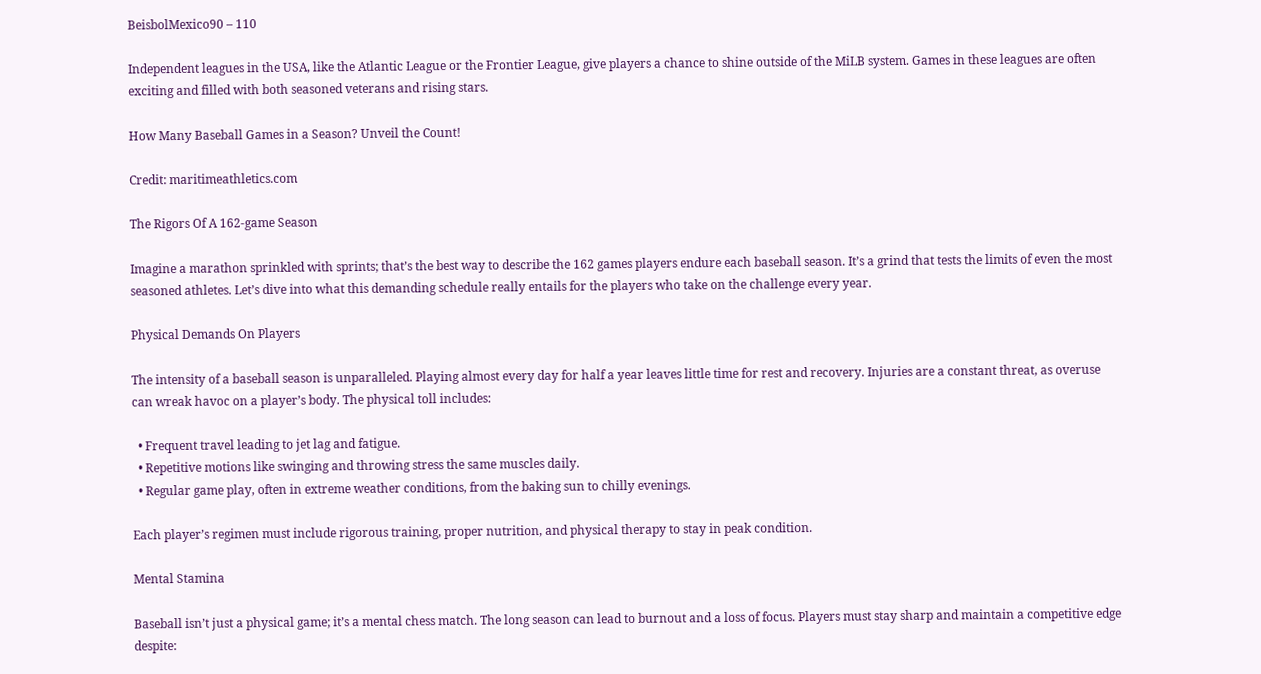BeisbolMexico90 – 110

Independent leagues in the USA, like the Atlantic League or the Frontier League, give players a chance to shine outside of the MiLB system. Games in these leagues are often exciting and filled with both seasoned veterans and rising stars.

How Many Baseball Games in a Season? Unveil the Count!

Credit: maritimeathletics.com

The Rigors Of A 162-game Season

Imagine a marathon sprinkled with sprints; that’s the best way to describe the 162 games players endure each baseball season. It’s a grind that tests the limits of even the most seasoned athletes. Let’s dive into what this demanding schedule really entails for the players who take on the challenge every year.

Physical Demands On Players

The intensity of a baseball season is unparalleled. Playing almost every day for half a year leaves little time for rest and recovery. Injuries are a constant threat, as overuse can wreak havoc on a player’s body. The physical toll includes:

  • Frequent travel leading to jet lag and fatigue.
  • Repetitive motions like swinging and throwing stress the same muscles daily.
  • Regular game play, often in extreme weather conditions, from the baking sun to chilly evenings.

Each player’s regimen must include rigorous training, proper nutrition, and physical therapy to stay in peak condition.

Mental Stamina

Baseball isn’t just a physical game; it’s a mental chess match. The long season can lead to burnout and a loss of focus. Players must stay sharp and maintain a competitive edge despite: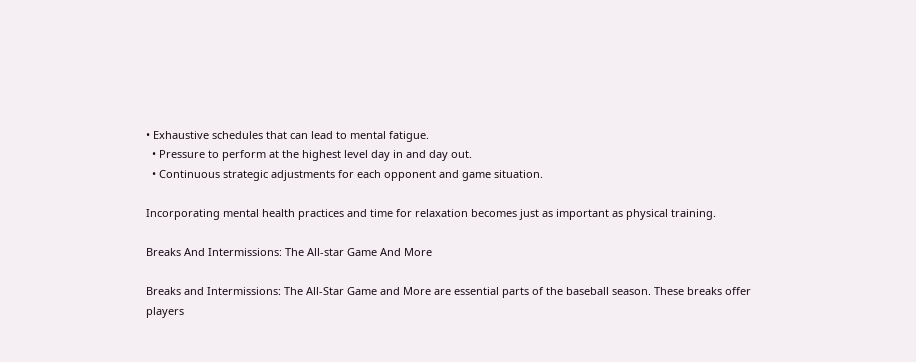• Exhaustive schedules that can lead to mental fatigue.
  • Pressure to perform at the highest level day in and day out.
  • Continuous strategic adjustments for each opponent and game situation.

Incorporating mental health practices and time for relaxation becomes just as important as physical training.

Breaks And Intermissions: The All-star Game And More

Breaks and Intermissions: The All-Star Game and More are essential parts of the baseball season. These breaks offer players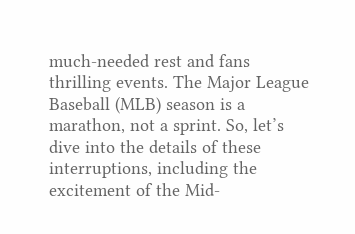much-needed rest and fans thrilling events. The Major League Baseball (MLB) season is a marathon, not a sprint. So, let’s dive into the details of these interruptions, including the excitement of the Mid-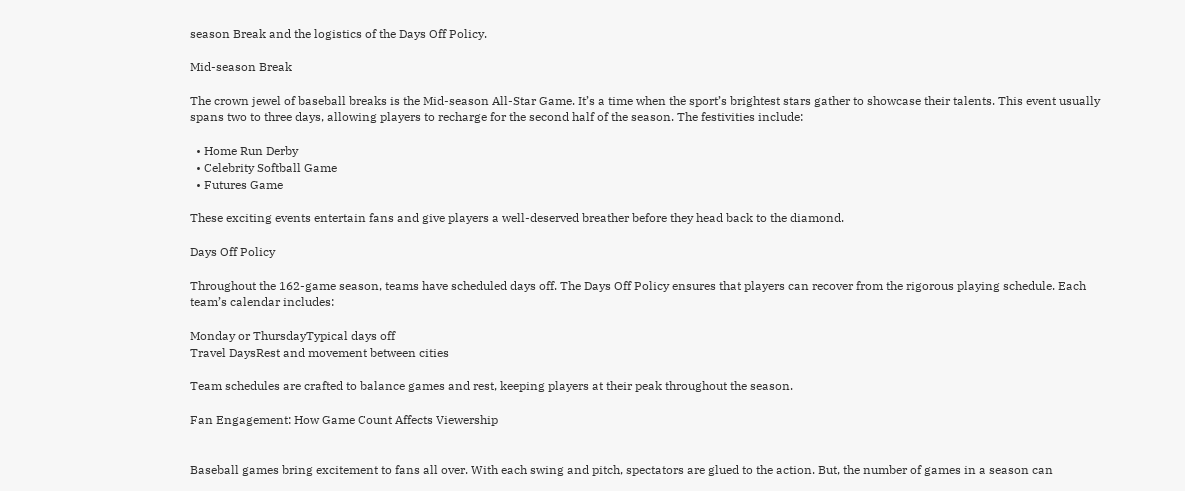season Break and the logistics of the Days Off Policy.

Mid-season Break

The crown jewel of baseball breaks is the Mid-season All-Star Game. It’s a time when the sport’s brightest stars gather to showcase their talents. This event usually spans two to three days, allowing players to recharge for the second half of the season. The festivities include:

  • Home Run Derby
  • Celebrity Softball Game
  • Futures Game

These exciting events entertain fans and give players a well-deserved breather before they head back to the diamond.

Days Off Policy

Throughout the 162-game season, teams have scheduled days off. The Days Off Policy ensures that players can recover from the rigorous playing schedule. Each team’s calendar includes:

Monday or ThursdayTypical days off
Travel DaysRest and movement between cities

Team schedules are crafted to balance games and rest, keeping players at their peak throughout the season.

Fan Engagement: How Game Count Affects Viewership


Baseball games bring excitement to fans all over. With each swing and pitch, spectators are glued to the action. But, the number of games in a season can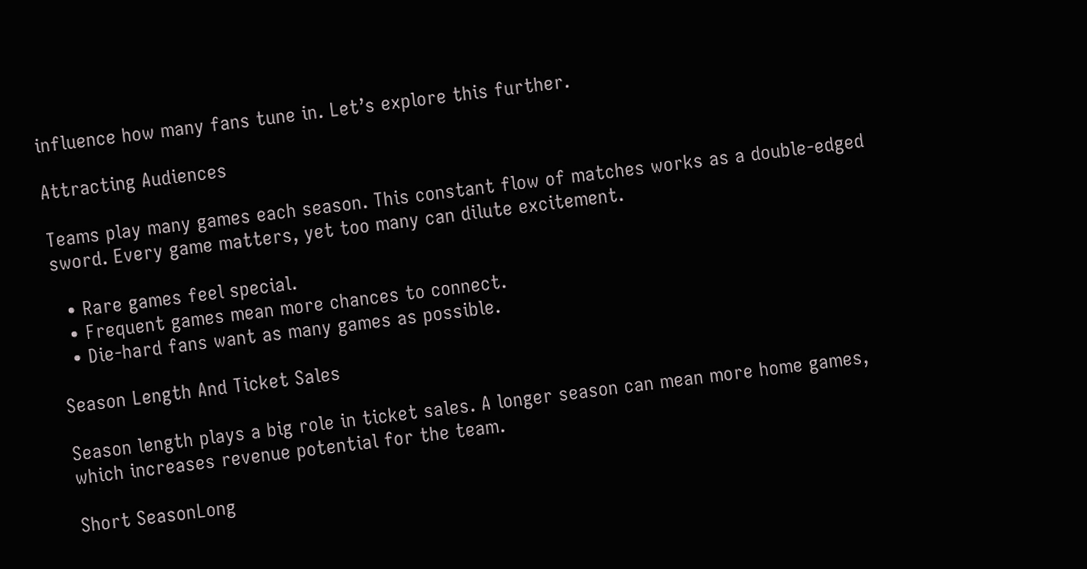influence how many fans tune in. Let’s explore this further.

Attracting Audiences

Teams play many games each season. This constant flow of matches works as a double-edged sword. Every game matters, yet too many can dilute excitement.

  • Rare games feel special.
  • Frequent games mean more chances to connect.
  • Die-hard fans want as many games as possible.

Season Length And Ticket Sales

Season length plays a big role in ticket sales. A longer season can mean more home games, which increases revenue potential for the team.

Short SeasonLong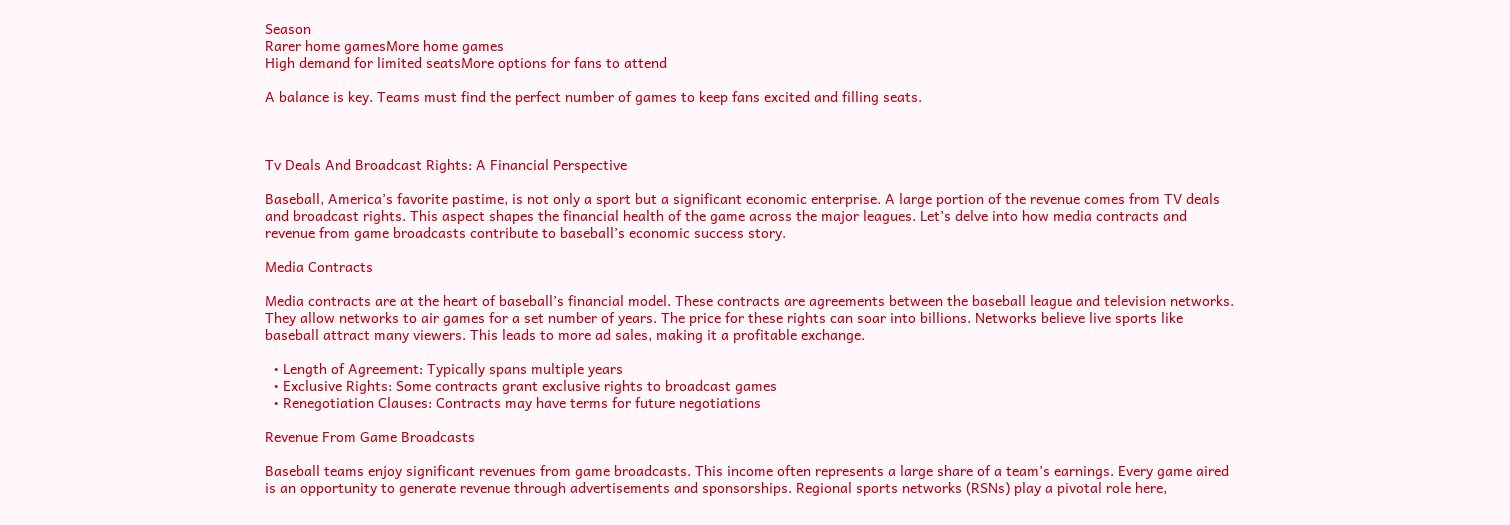Season
Rarer home gamesMore home games
High demand for limited seatsMore options for fans to attend

A balance is key. Teams must find the perfect number of games to keep fans excited and filling seats.



Tv Deals And Broadcast Rights: A Financial Perspective

Baseball, America’s favorite pastime, is not only a sport but a significant economic enterprise. A large portion of the revenue comes from TV deals and broadcast rights. This aspect shapes the financial health of the game across the major leagues. Let’s delve into how media contracts and revenue from game broadcasts contribute to baseball’s economic success story.

Media Contracts

Media contracts are at the heart of baseball’s financial model. These contracts are agreements between the baseball league and television networks. They allow networks to air games for a set number of years. The price for these rights can soar into billions. Networks believe live sports like baseball attract many viewers. This leads to more ad sales, making it a profitable exchange.

  • Length of Agreement: Typically spans multiple years
  • Exclusive Rights: Some contracts grant exclusive rights to broadcast games
  • Renegotiation Clauses: Contracts may have terms for future negotiations

Revenue From Game Broadcasts

Baseball teams enjoy significant revenues from game broadcasts. This income often represents a large share of a team’s earnings. Every game aired is an opportunity to generate revenue through advertisements and sponsorships. Regional sports networks (RSNs) play a pivotal role here,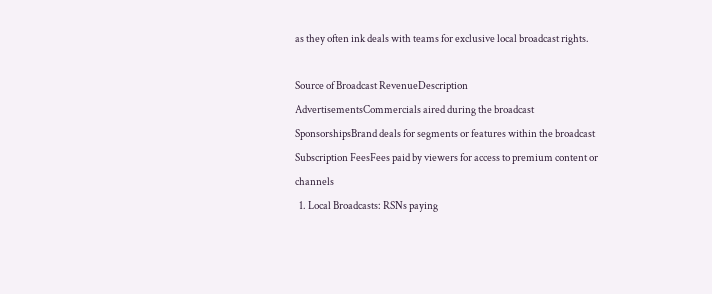as they often ink deals with teams for exclusive local broadcast rights.

Source of Broadcast RevenueDescription
AdvertisementsCommercials aired during the broadcast
SponsorshipsBrand deals for segments or features within the broadcast
Subscription FeesFees paid by viewers for access to premium content or channels
  1. Local Broadcasts: RSNs paying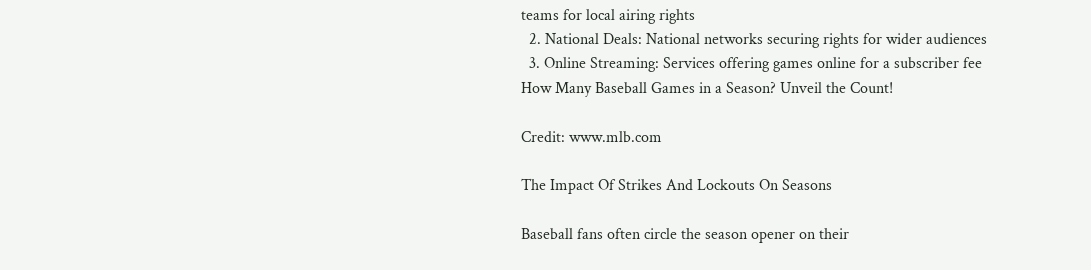teams for local airing rights
  2. National Deals: National networks securing rights for wider audiences
  3. Online Streaming: Services offering games online for a subscriber fee
How Many Baseball Games in a Season? Unveil the Count!

Credit: www.mlb.com

The Impact Of Strikes And Lockouts On Seasons

Baseball fans often circle the season opener on their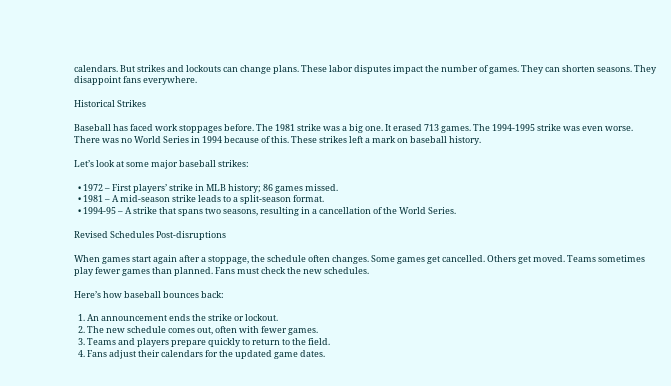calendars. But strikes and lockouts can change plans. These labor disputes impact the number of games. They can shorten seasons. They disappoint fans everywhere.

Historical Strikes

Baseball has faced work stoppages before. The 1981 strike was a big one. It erased 713 games. The 1994-1995 strike was even worse. There was no World Series in 1994 because of this. These strikes left a mark on baseball history.

Let’s look at some major baseball strikes:

  • 1972 – First players’ strike in MLB history; 86 games missed.
  • 1981 – A mid-season strike leads to a split-season format.
  • 1994-95 – A strike that spans two seasons, resulting in a cancellation of the World Series.

Revised Schedules Post-disruptions

When games start again after a stoppage, the schedule often changes. Some games get cancelled. Others get moved. Teams sometimes play fewer games than planned. Fans must check the new schedules.

Here’s how baseball bounces back:

  1. An announcement ends the strike or lockout.
  2. The new schedule comes out, often with fewer games.
  3. Teams and players prepare quickly to return to the field.
  4. Fans adjust their calendars for the updated game dates.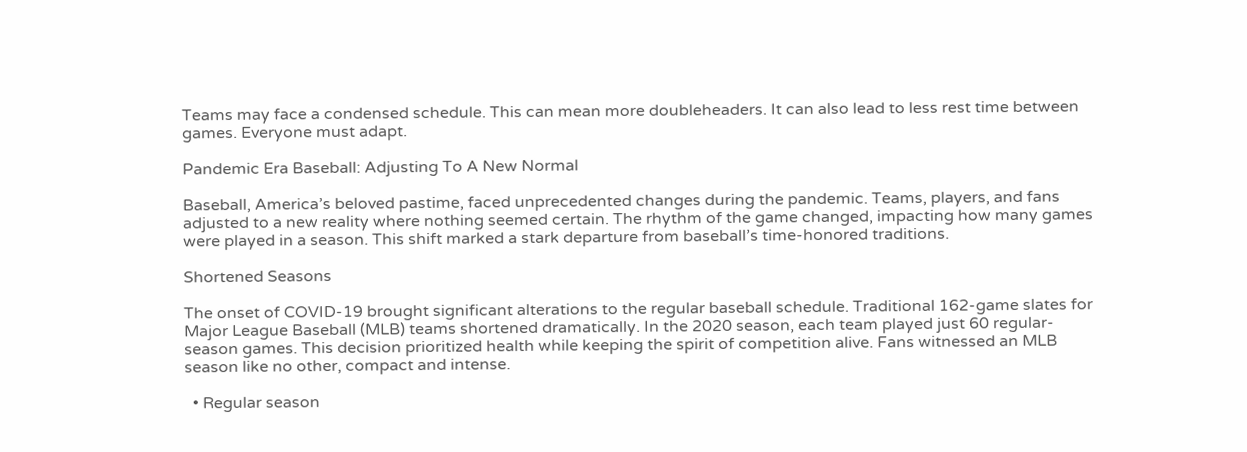Teams may face a condensed schedule. This can mean more doubleheaders. It can also lead to less rest time between games. Everyone must adapt.

Pandemic Era Baseball: Adjusting To A New Normal

Baseball, America’s beloved pastime, faced unprecedented changes during the pandemic. Teams, players, and fans adjusted to a new reality where nothing seemed certain. The rhythm of the game changed, impacting how many games were played in a season. This shift marked a stark departure from baseball’s time-honored traditions.

Shortened Seasons

The onset of COVID-19 brought significant alterations to the regular baseball schedule. Traditional 162-game slates for Major League Baseball (MLB) teams shortened dramatically. In the 2020 season, each team played just 60 regular-season games. This decision prioritized health while keeping the spirit of competition alive. Fans witnessed an MLB season like no other, compact and intense.

  • Regular season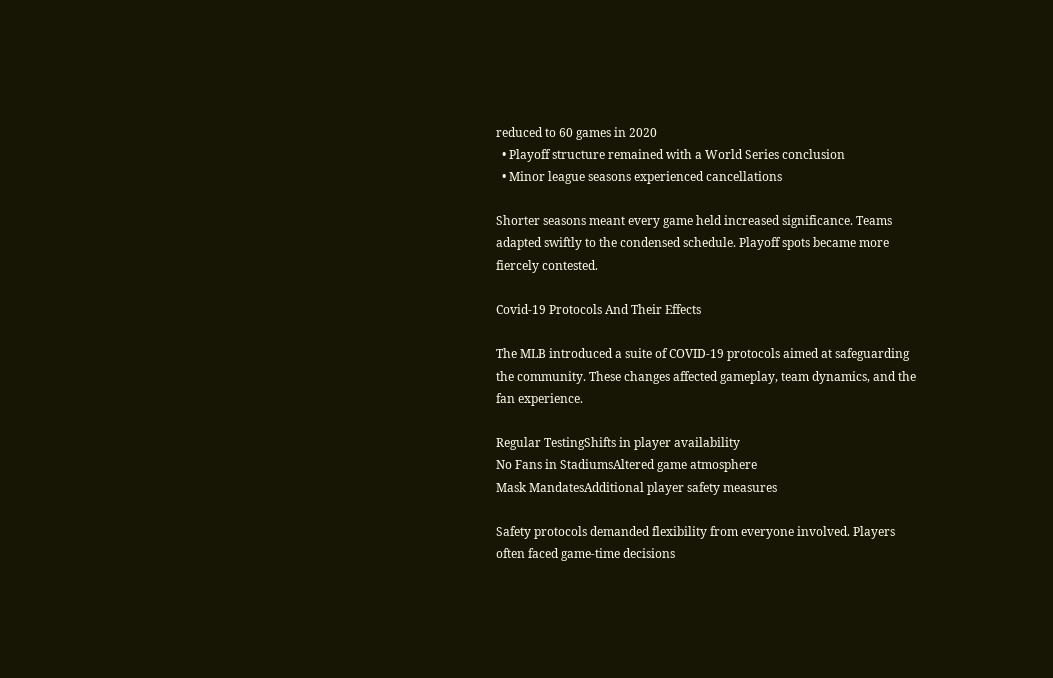reduced to 60 games in 2020
  • Playoff structure remained with a World Series conclusion
  • Minor league seasons experienced cancellations

Shorter seasons meant every game held increased significance. Teams adapted swiftly to the condensed schedule. Playoff spots became more fiercely contested.

Covid-19 Protocols And Their Effects

The MLB introduced a suite of COVID-19 protocols aimed at safeguarding the community. These changes affected gameplay, team dynamics, and the fan experience.

Regular TestingShifts in player availability
No Fans in StadiumsAltered game atmosphere
Mask MandatesAdditional player safety measures

Safety protocols demanded flexibility from everyone involved. Players often faced game-time decisions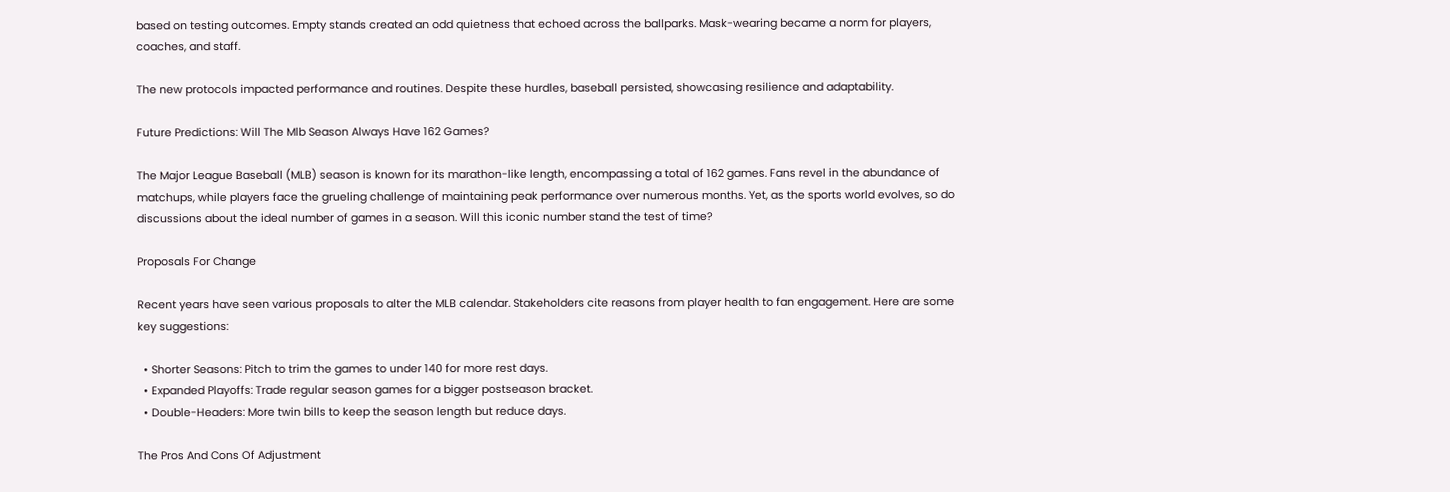based on testing outcomes. Empty stands created an odd quietness that echoed across the ballparks. Mask-wearing became a norm for players, coaches, and staff.

The new protocols impacted performance and routines. Despite these hurdles, baseball persisted, showcasing resilience and adaptability.

Future Predictions: Will The Mlb Season Always Have 162 Games?

The Major League Baseball (MLB) season is known for its marathon-like length, encompassing a total of 162 games. Fans revel in the abundance of matchups, while players face the grueling challenge of maintaining peak performance over numerous months. Yet, as the sports world evolves, so do discussions about the ideal number of games in a season. Will this iconic number stand the test of time?

Proposals For Change

Recent years have seen various proposals to alter the MLB calendar. Stakeholders cite reasons from player health to fan engagement. Here are some key suggestions:

  • Shorter Seasons: Pitch to trim the games to under 140 for more rest days.
  • Expanded Playoffs: Trade regular season games for a bigger postseason bracket.
  • Double-Headers: More twin bills to keep the season length but reduce days.

The Pros And Cons Of Adjustment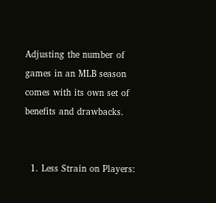Adjusting the number of games in an MLB season comes with its own set of benefits and drawbacks.


  1. Less Strain on Players: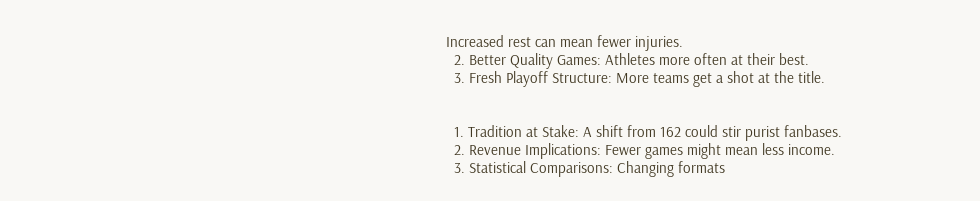Increased rest can mean fewer injuries.
  2. Better Quality Games: Athletes more often at their best.
  3. Fresh Playoff Structure: More teams get a shot at the title.


  1. Tradition at Stake: A shift from 162 could stir purist fanbases.
  2. Revenue Implications: Fewer games might mean less income.
  3. Statistical Comparisons: Changing formats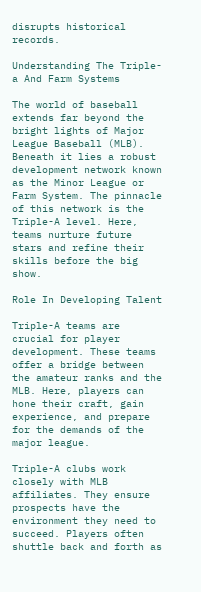disrupts historical records.

Understanding The Triple-a And Farm Systems

The world of baseball extends far beyond the bright lights of Major League Baseball (MLB). Beneath it lies a robust development network known as the Minor League or Farm System. The pinnacle of this network is the Triple-A level. Here, teams nurture future stars and refine their skills before the big show.

Role In Developing Talent

Triple-A teams are crucial for player development. These teams offer a bridge between the amateur ranks and the MLB. Here, players can hone their craft, gain experience, and prepare for the demands of the major league.

Triple-A clubs work closely with MLB affiliates. They ensure prospects have the environment they need to succeed. Players often shuttle back and forth as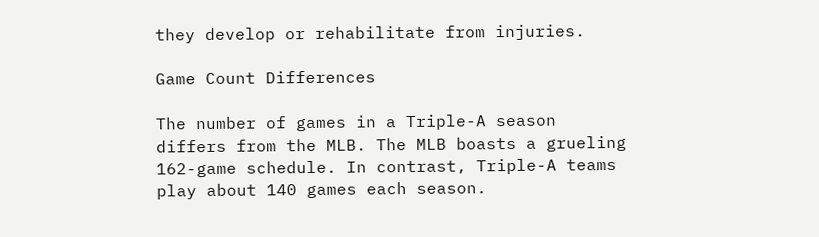they develop or rehabilitate from injuries.

Game Count Differences

The number of games in a Triple-A season differs from the MLB. The MLB boasts a grueling 162-game schedule. In contrast, Triple-A teams play about 140 games each season.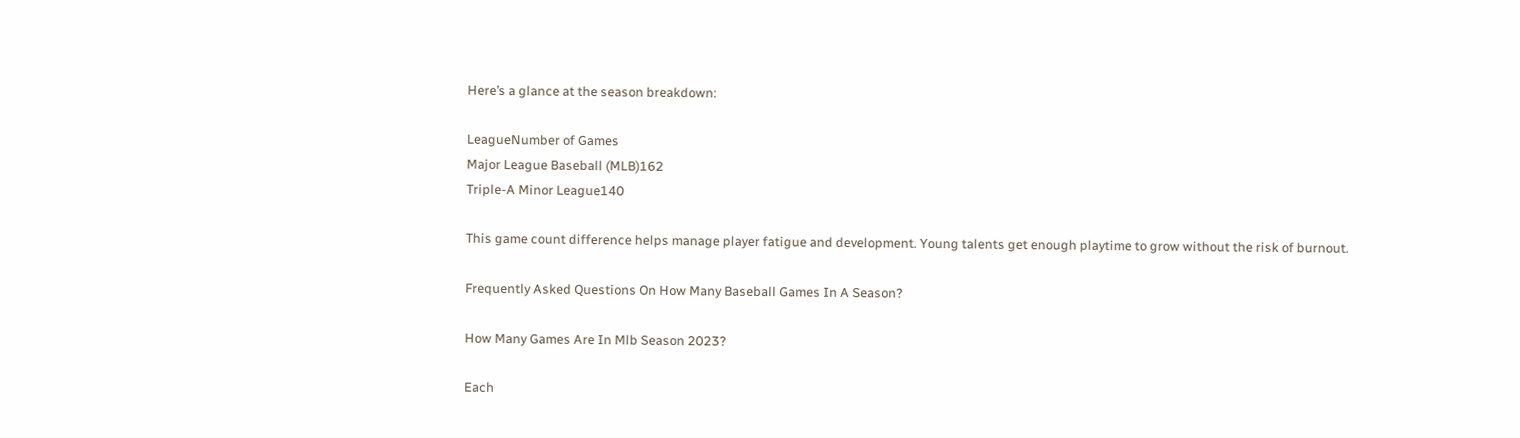Here’s a glance at the season breakdown:

LeagueNumber of Games
Major League Baseball (MLB)162
Triple-A Minor League140

This game count difference helps manage player fatigue and development. Young talents get enough playtime to grow without the risk of burnout.

Frequently Asked Questions On How Many Baseball Games In A Season?

How Many Games Are In Mlb Season 2023?

Each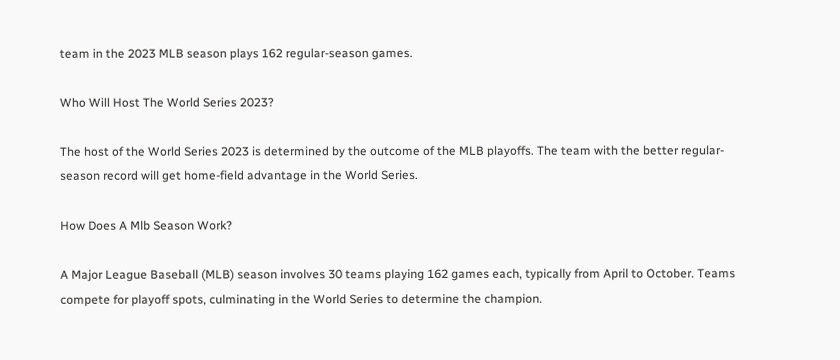team in the 2023 MLB season plays 162 regular-season games.

Who Will Host The World Series 2023?

The host of the World Series 2023 is determined by the outcome of the MLB playoffs. The team with the better regular-season record will get home-field advantage in the World Series.

How Does A Mlb Season Work?

A Major League Baseball (MLB) season involves 30 teams playing 162 games each, typically from April to October. Teams compete for playoff spots, culminating in the World Series to determine the champion.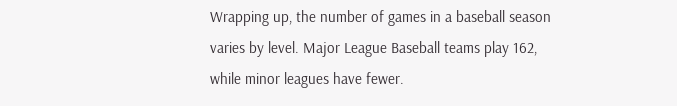Wrapping up, the number of games in a baseball season varies by level. Major League Baseball teams play 162, while minor leagues have fewer.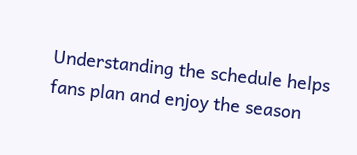Understanding the schedule helps fans plan and enjoy the season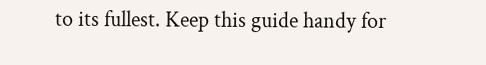to its fullest. Keep this guide handy for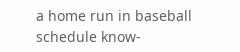a home run in baseball schedule know-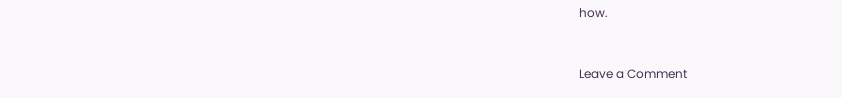how.


Leave a Comment